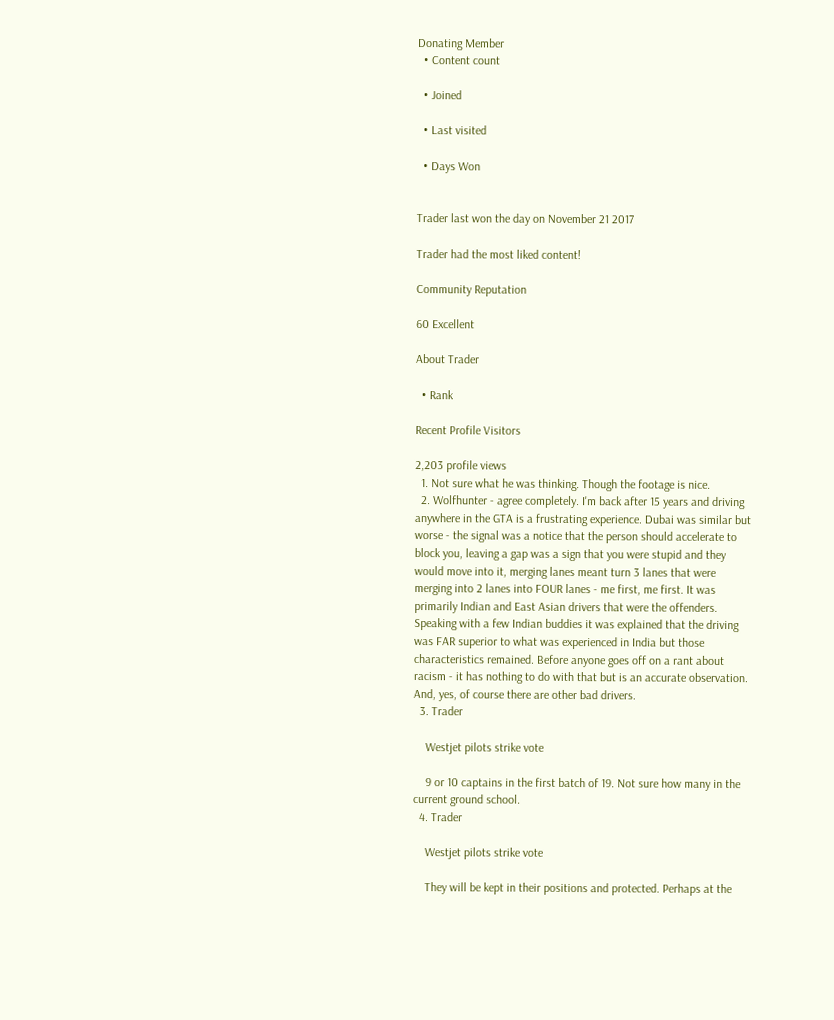Donating Member
  • Content count

  • Joined

  • Last visited

  • Days Won


Trader last won the day on November 21 2017

Trader had the most liked content!

Community Reputation

60 Excellent

About Trader

  • Rank

Recent Profile Visitors

2,203 profile views
  1. Not sure what he was thinking. Though the footage is nice.
  2. Wolfhunter - agree completely. I'm back after 15 years and driving anywhere in the GTA is a frustrating experience. Dubai was similar but worse - the signal was a notice that the person should accelerate to block you, leaving a gap was a sign that you were stupid and they would move into it, merging lanes meant turn 3 lanes that were merging into 2 lanes into FOUR lanes - me first, me first. It was primarily Indian and East Asian drivers that were the offenders. Speaking with a few Indian buddies it was explained that the driving was FAR superior to what was experienced in India but those characteristics remained. Before anyone goes off on a rant about racism - it has nothing to do with that but is an accurate observation. And, yes, of course there are other bad drivers.
  3. Trader

    Westjet pilots strike vote

    9 or 10 captains in the first batch of 19. Not sure how many in the current ground school.
  4. Trader

    Westjet pilots strike vote

    They will be kept in their positions and protected. Perhaps at the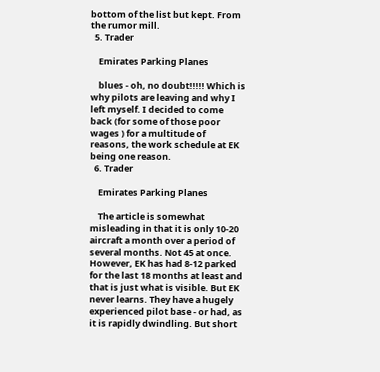bottom of the list but kept. From the rumor mill.
  5. Trader

    Emirates Parking Planes

    blues - oh, no doubt!!!!! Which is why pilots are leaving and why I left myself. I decided to come back (for some of those poor wages ) for a multitude of reasons, the work schedule at EK being one reason.
  6. Trader

    Emirates Parking Planes

    The article is somewhat misleading in that it is only 10-20 aircraft a month over a period of several months. Not 45 at once. However, EK has had 8-12 parked for the last 18 months at least and that is just what is visible. But EK never learns. They have a hugely experienced pilot base - or had, as it is rapidly dwindling. But short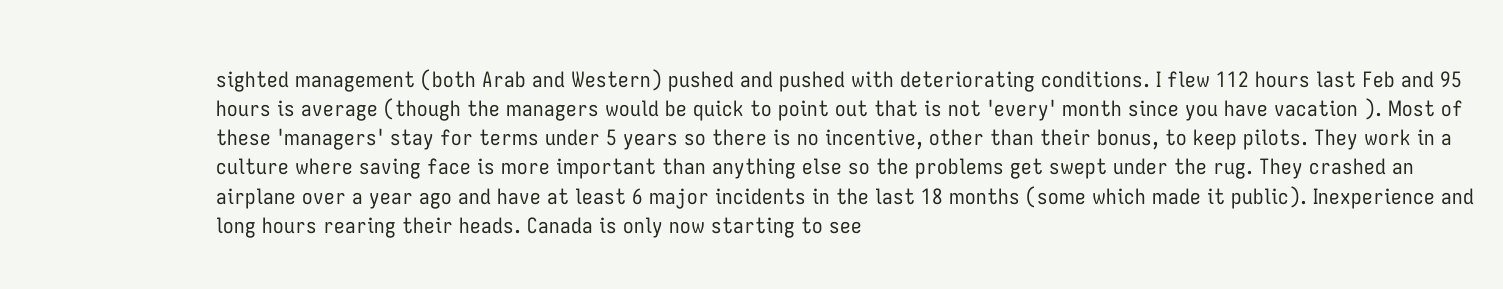sighted management (both Arab and Western) pushed and pushed with deteriorating conditions. I flew 112 hours last Feb and 95 hours is average (though the managers would be quick to point out that is not 'every' month since you have vacation ). Most of these 'managers' stay for terms under 5 years so there is no incentive, other than their bonus, to keep pilots. They work in a culture where saving face is more important than anything else so the problems get swept under the rug. They crashed an airplane over a year ago and have at least 6 major incidents in the last 18 months (some which made it public). Inexperience and long hours rearing their heads. Canada is only now starting to see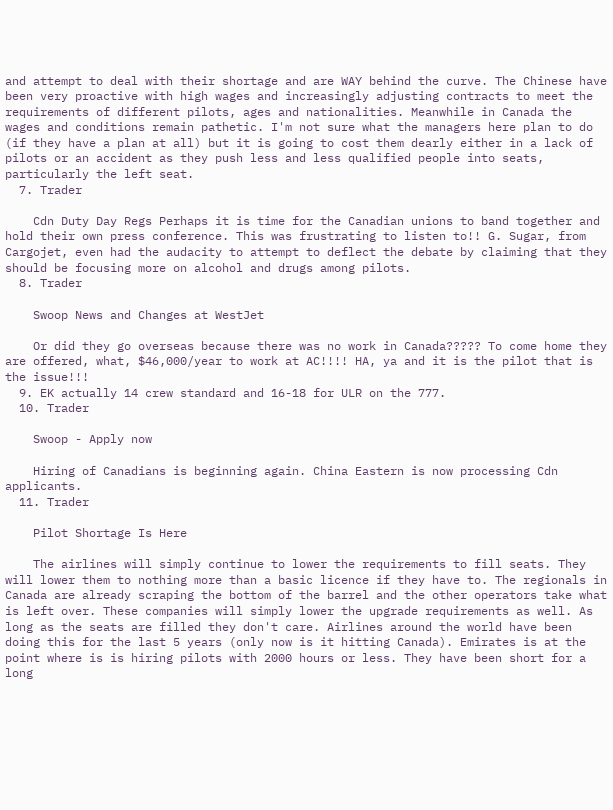and attempt to deal with their shortage and are WAY behind the curve. The Chinese have been very proactive with high wages and increasingly adjusting contracts to meet the requirements of different pilots, ages and nationalities. Meanwhile in Canada the wages and conditions remain pathetic. I'm not sure what the managers here plan to do (if they have a plan at all) but it is going to cost them dearly either in a lack of pilots or an accident as they push less and less qualified people into seats, particularly the left seat.
  7. Trader

    Cdn Duty Day Regs Perhaps it is time for the Canadian unions to band together and hold their own press conference. This was frustrating to listen to!! G. Sugar, from Cargojet, even had the audacity to attempt to deflect the debate by claiming that they should be focusing more on alcohol and drugs among pilots.
  8. Trader

    Swoop News and Changes at WestJet

    Or did they go overseas because there was no work in Canada????? To come home they are offered, what, $46,000/year to work at AC!!!! HA, ya and it is the pilot that is the issue!!!
  9. EK actually 14 crew standard and 16-18 for ULR on the 777.
  10. Trader

    Swoop - Apply now

    Hiring of Canadians is beginning again. China Eastern is now processing Cdn applicants.
  11. Trader

    Pilot Shortage Is Here

    The airlines will simply continue to lower the requirements to fill seats. They will lower them to nothing more than a basic licence if they have to. The regionals in Canada are already scraping the bottom of the barrel and the other operators take what is left over. These companies will simply lower the upgrade requirements as well. As long as the seats are filled they don't care. Airlines around the world have been doing this for the last 5 years (only now is it hitting Canada). Emirates is at the point where is is hiring pilots with 2000 hours or less. They have been short for a long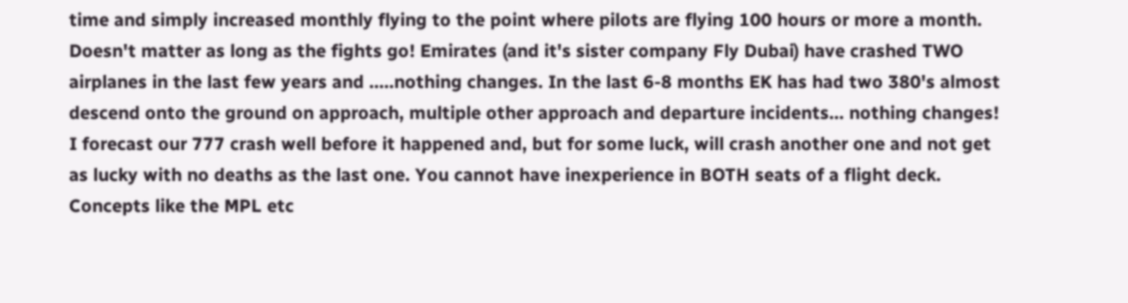time and simply increased monthly flying to the point where pilots are flying 100 hours or more a month. Doesn't matter as long as the fights go! Emirates (and it's sister company Fly Dubai) have crashed TWO airplanes in the last few years and .....nothing changes. In the last 6-8 months EK has had two 380's almost descend onto the ground on approach, multiple other approach and departure incidents... nothing changes! I forecast our 777 crash well before it happened and, but for some luck, will crash another one and not get as lucky with no deaths as the last one. You cannot have inexperience in BOTH seats of a flight deck. Concepts like the MPL etc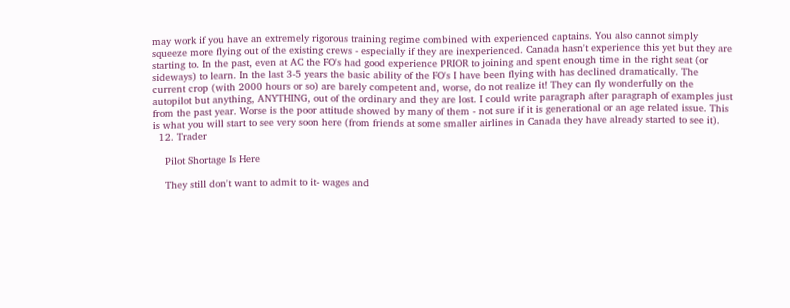may work if you have an extremely rigorous training regime combined with experienced captains. You also cannot simply squeeze more flying out of the existing crews - especially if they are inexperienced. Canada hasn't experience this yet but they are starting to. In the past, even at AC the FO's had good experience PRIOR to joining and spent enough time in the right seat (or sideways) to learn. In the last 3-5 years the basic ability of the FO's I have been flying with has declined dramatically. The current crop (with 2000 hours or so) are barely competent and, worse, do not realize it! They can fly wonderfully on the autopilot but anything, ANYTHING, out of the ordinary and they are lost. I could write paragraph after paragraph of examples just from the past year. Worse is the poor attitude showed by many of them - not sure if it is generational or an age related issue. This is what you will start to see very soon here (from friends at some smaller airlines in Canada they have already started to see it).
  12. Trader

    Pilot Shortage Is Here

    They still don't want to admit to it- wages and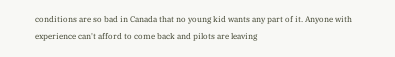conditions are so bad in Canada that no young kid wants any part of it. Anyone with experience can't afford to come back and pilots are leaving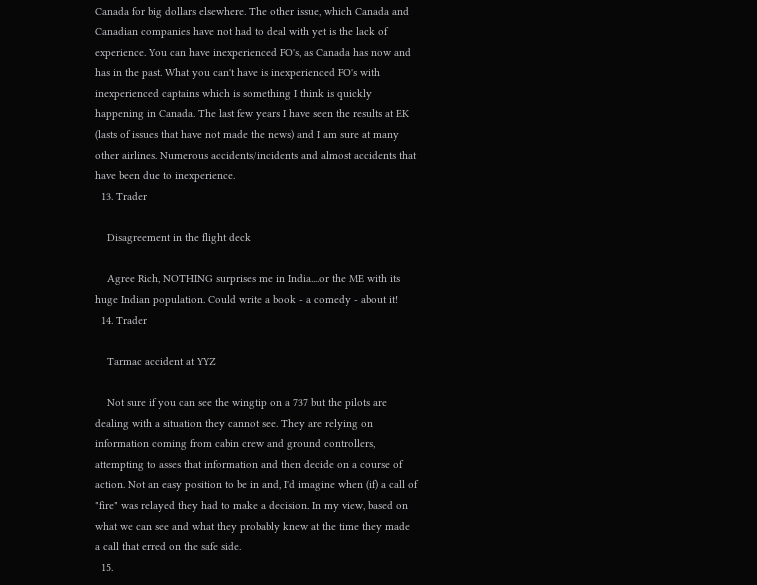Canada for big dollars elsewhere. The other issue, which Canada and Canadian companies have not had to deal with yet is the lack of experience. You can have inexperienced FO's, as Canada has now and has in the past. What you can't have is inexperienced FO's with inexperienced captains which is something I think is quickly happening in Canada. The last few years I have seen the results at EK (lasts of issues that have not made the news) and I am sure at many other airlines. Numerous accidents/incidents and almost accidents that have been due to inexperience.
  13. Trader

    Disagreement in the flight deck

    Agree Rich, NOTHING surprises me in India....or the ME with its huge Indian population. Could write a book - a comedy - about it!
  14. Trader

    Tarmac accident at YYZ

    Not sure if you can see the wingtip on a 737 but the pilots are dealing with a situation they cannot see. They are relying on information coming from cabin crew and ground controllers, attempting to asses that information and then decide on a course of action. Not an easy position to be in and, I'd imagine when (if) a call of "fire" was relayed they had to make a decision. In my view, based on what we can see and what they probably knew at the time they made a call that erred on the safe side.
  15.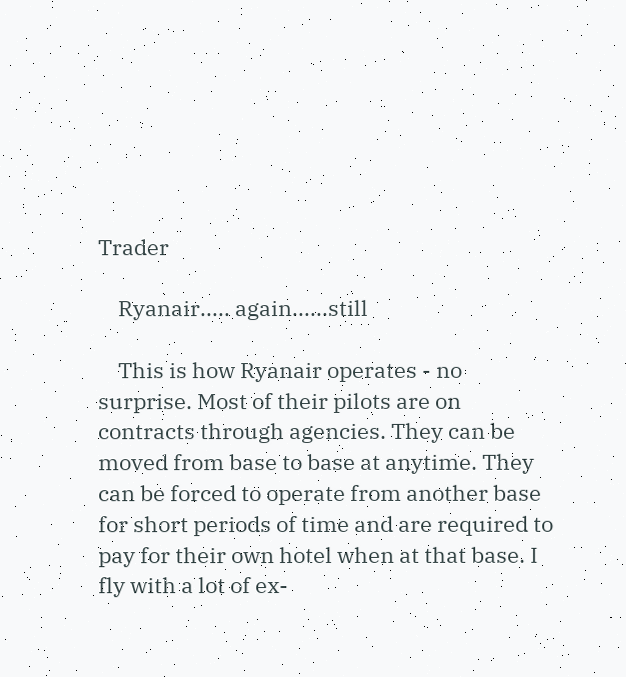Trader

    Ryanair..... again......still

    This is how Ryanair operates - no surprise. Most of their pilots are on contracts through agencies. They can be moved from base to base at anytime. They can be forced to operate from another base for short periods of time and are required to pay for their own hotel when at that base. I fly with a lot of ex-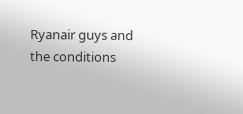Ryanair guys and the conditions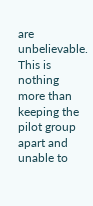are unbelievable. This is nothing more than keeping the pilot group apart and unable to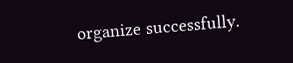organize successfully.